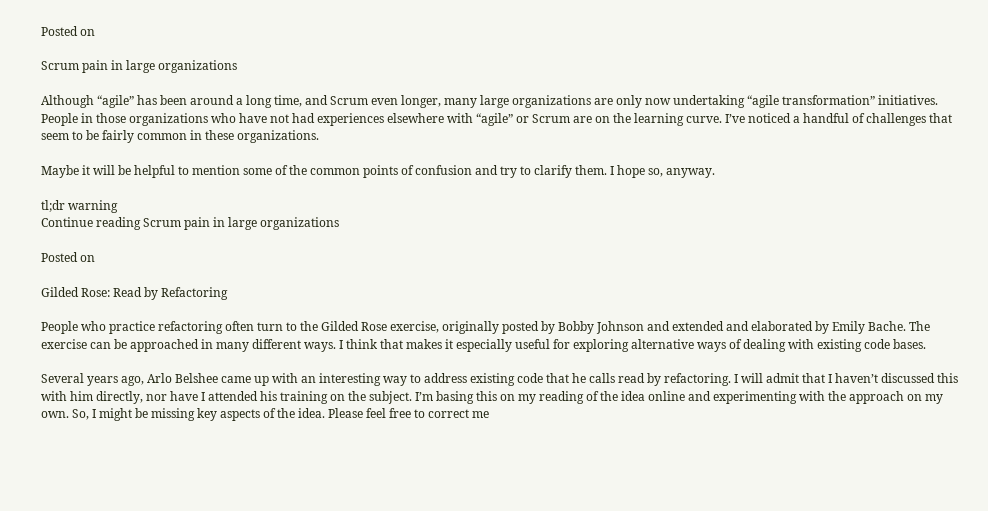Posted on

Scrum pain in large organizations

Although “agile” has been around a long time, and Scrum even longer, many large organizations are only now undertaking “agile transformation” initiatives. People in those organizations who have not had experiences elsewhere with “agile” or Scrum are on the learning curve. I’ve noticed a handful of challenges that seem to be fairly common in these organizations.

Maybe it will be helpful to mention some of the common points of confusion and try to clarify them. I hope so, anyway.

tl;dr warning
Continue reading Scrum pain in large organizations

Posted on

Gilded Rose: Read by Refactoring

People who practice refactoring often turn to the Gilded Rose exercise, originally posted by Bobby Johnson and extended and elaborated by Emily Bache. The exercise can be approached in many different ways. I think that makes it especially useful for exploring alternative ways of dealing with existing code bases.

Several years ago, Arlo Belshee came up with an interesting way to address existing code that he calls read by refactoring. I will admit that I haven’t discussed this with him directly, nor have I attended his training on the subject. I’m basing this on my reading of the idea online and experimenting with the approach on my own. So, I might be missing key aspects of the idea. Please feel free to correct me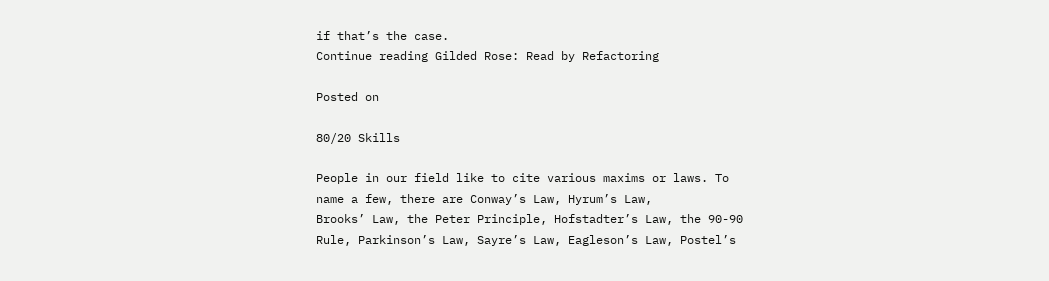if that’s the case.
Continue reading Gilded Rose: Read by Refactoring

Posted on

80/20 Skills

People in our field like to cite various maxims or laws. To name a few, there are Conway’s Law, Hyrum’s Law,
Brooks’ Law, the Peter Principle, Hofstadter’s Law, the 90-90 Rule, Parkinson’s Law, Sayre’s Law, Eagleson’s Law, Postel’s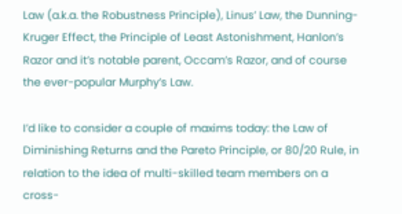Law (a.k.a. the Robustness Principle), Linus’ Law, the Dunning-Kruger Effect, the Principle of Least Astonishment, Hanlon’s Razor and it’s notable parent, Occam’s Razor, and of course the ever-popular Murphy’s Law.

I’d like to consider a couple of maxims today: the Law of Diminishing Returns and the Pareto Principle, or 80/20 Rule, in relation to the idea of multi-skilled team members on a cross-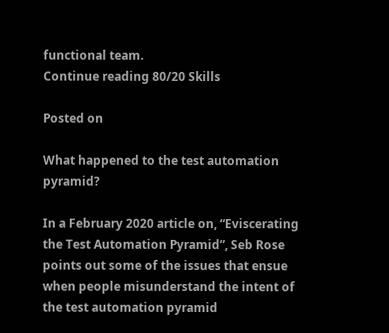functional team.
Continue reading 80/20 Skills

Posted on

What happened to the test automation pyramid?

In a February 2020 article on, “Eviscerating the Test Automation Pyramid”, Seb Rose points out some of the issues that ensue when people misunderstand the intent of the test automation pyramid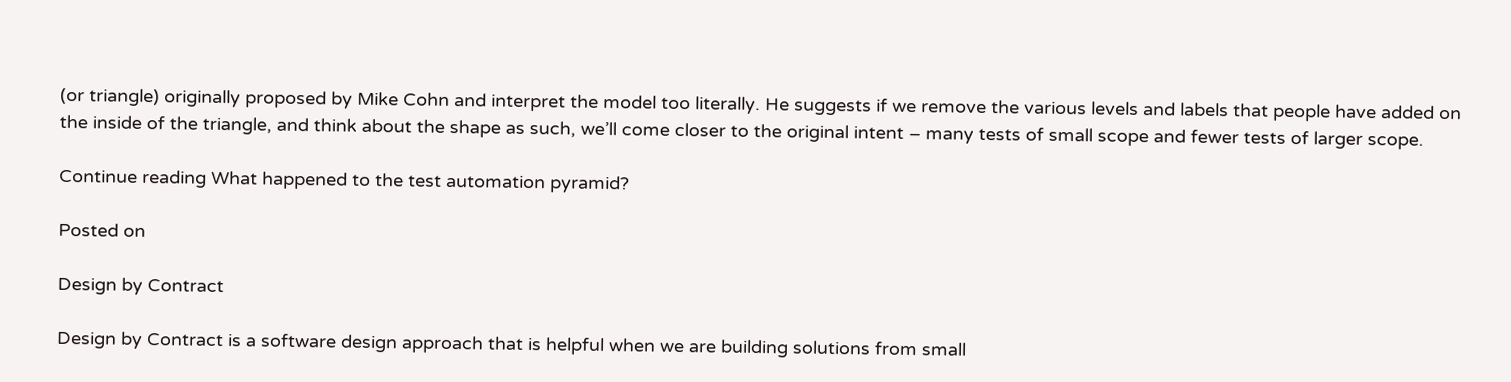(or triangle) originally proposed by Mike Cohn and interpret the model too literally. He suggests if we remove the various levels and labels that people have added on the inside of the triangle, and think about the shape as such, we’ll come closer to the original intent – many tests of small scope and fewer tests of larger scope.

Continue reading What happened to the test automation pyramid?

Posted on

Design by Contract

Design by Contract is a software design approach that is helpful when we are building solutions from small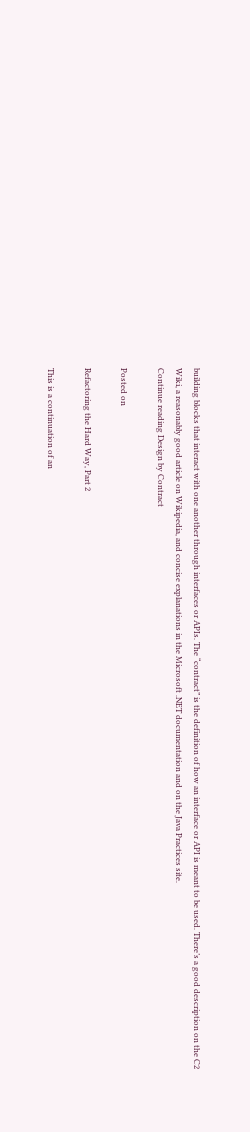building blocks that interact with one another through interfaces or APIs. The “contract” is the definition of how an interface or API is meant to be used. There’s a good description on the C2 Wiki, a reasonably good article on Wikipedia, and concise explanations in the Microsoft .NET documentation and on the Java Practices site.
Continue reading Design by Contract

Posted on

Refactoring the Hard Way, Part 2

This is a continuation of an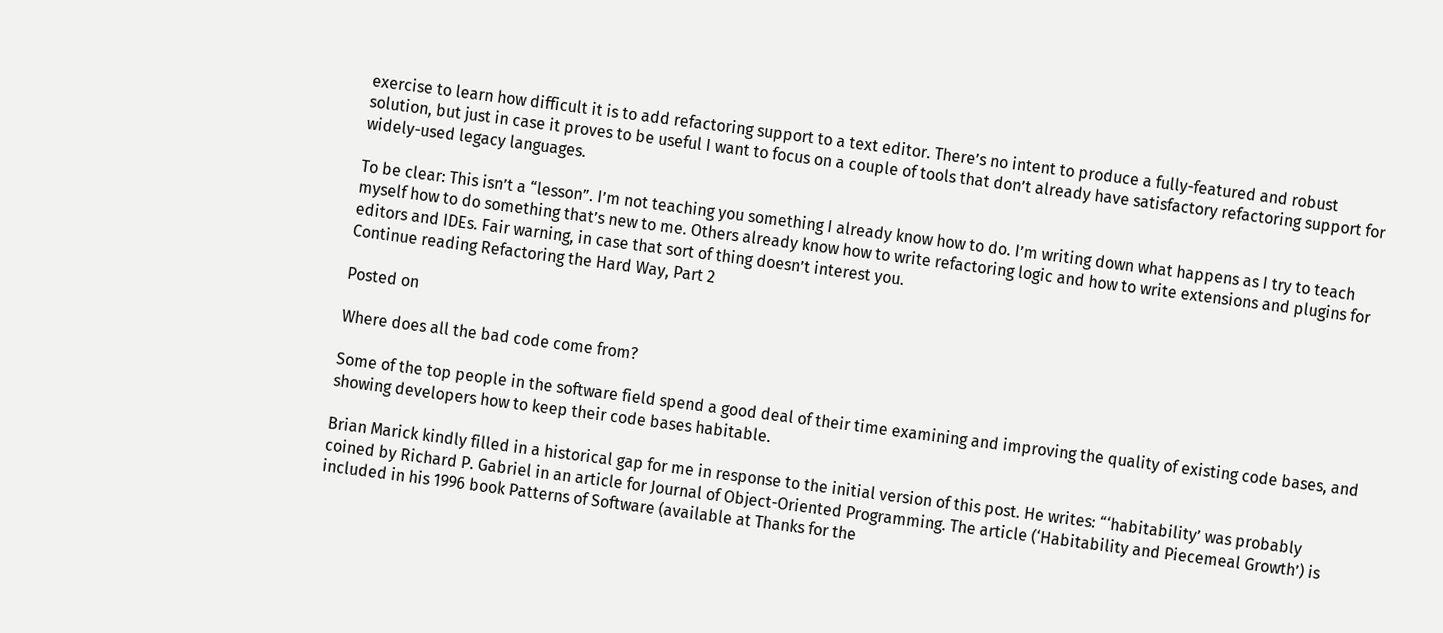exercise to learn how difficult it is to add refactoring support to a text editor. There’s no intent to produce a fully-featured and robust solution, but just in case it proves to be useful I want to focus on a couple of tools that don’t already have satisfactory refactoring support for widely-used legacy languages.

To be clear: This isn’t a “lesson”. I’m not teaching you something I already know how to do. I’m writing down what happens as I try to teach myself how to do something that’s new to me. Others already know how to write refactoring logic and how to write extensions and plugins for editors and IDEs. Fair warning, in case that sort of thing doesn’t interest you.
Continue reading Refactoring the Hard Way, Part 2

Posted on

Where does all the bad code come from?

Some of the top people in the software field spend a good deal of their time examining and improving the quality of existing code bases, and showing developers how to keep their code bases habitable.

Brian Marick kindly filled in a historical gap for me in response to the initial version of this post. He writes: “‘habitability’ was probably coined by Richard P. Gabriel in an article for Journal of Object-Oriented Programming. The article (‘Habitability and Piecemeal Growth’) is included in his 1996 book Patterns of Software (available at Thanks for the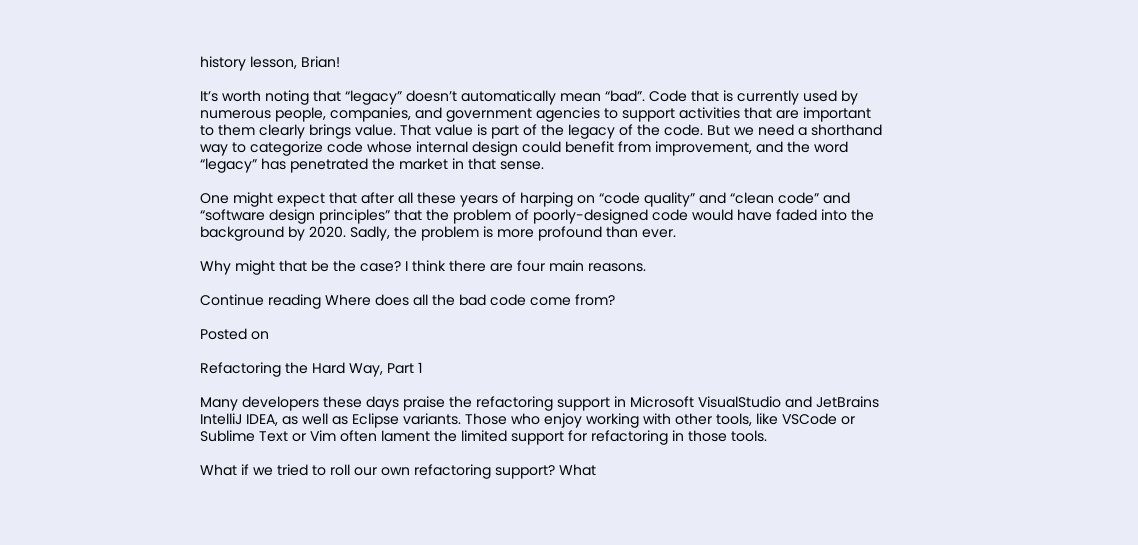history lesson, Brian!

It’s worth noting that “legacy” doesn’t automatically mean “bad”. Code that is currently used by numerous people, companies, and government agencies to support activities that are important to them clearly brings value. That value is part of the legacy of the code. But we need a shorthand way to categorize code whose internal design could benefit from improvement, and the word “legacy” has penetrated the market in that sense.

One might expect that after all these years of harping on “code quality” and “clean code” and “software design principles” that the problem of poorly-designed code would have faded into the background by 2020. Sadly, the problem is more profound than ever.

Why might that be the case? I think there are four main reasons.

Continue reading Where does all the bad code come from?

Posted on

Refactoring the Hard Way, Part 1

Many developers these days praise the refactoring support in Microsoft VisualStudio and JetBrains IntelliJ IDEA, as well as Eclipse variants. Those who enjoy working with other tools, like VSCode or Sublime Text or Vim often lament the limited support for refactoring in those tools.

What if we tried to roll our own refactoring support? What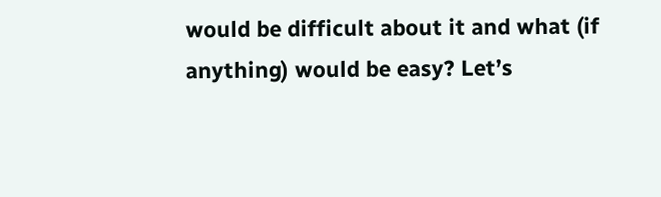would be difficult about it and what (if anything) would be easy? Let’s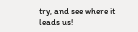try, and see where it leads us!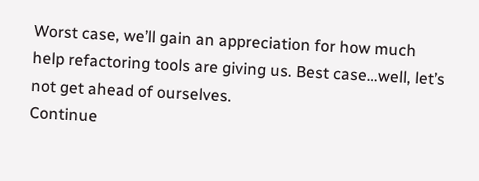Worst case, we’ll gain an appreciation for how much help refactoring tools are giving us. Best case…well, let’s not get ahead of ourselves.
Continue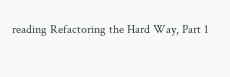reading Refactoring the Hard Way, Part 1